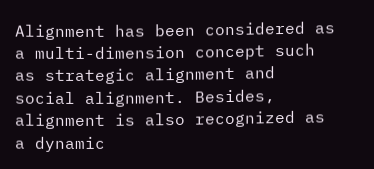Alignment has been considered as a multi-dimension concept such as strategic alignment and social alignment. Besides, alignment is also recognized as a dynamic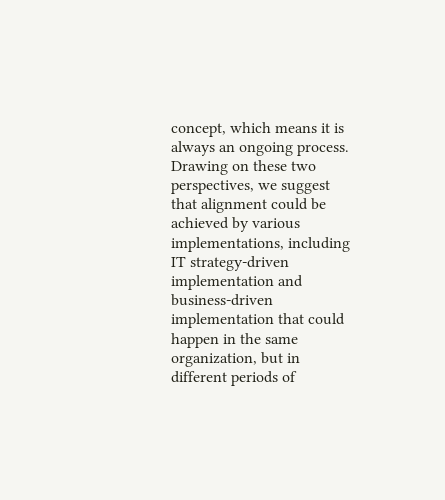concept, which means it is always an ongoing process. Drawing on these two perspectives, we suggest that alignment could be achieved by various implementations, including IT strategy-driven implementation and business-driven implementation that could happen in the same organization, but in different periods of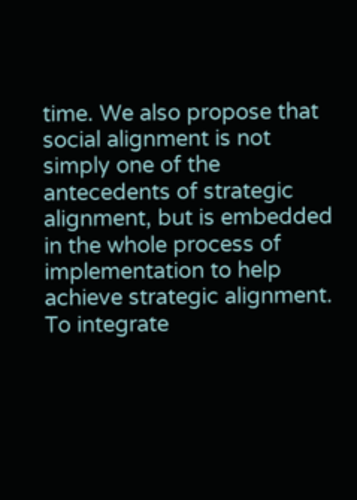time. We also propose that social alignment is not simply one of the antecedents of strategic alignment, but is embedded in the whole process of implementation to help achieve strategic alignment. To integrate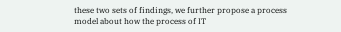these two sets of findings, we further propose a process model about how the process of IT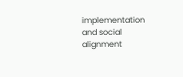implementation and social alignment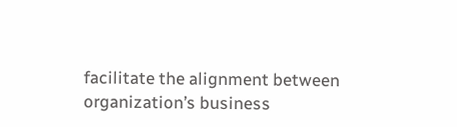facilitate the alignment between organization’s business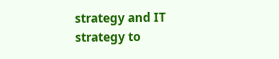strategy and IT strategy to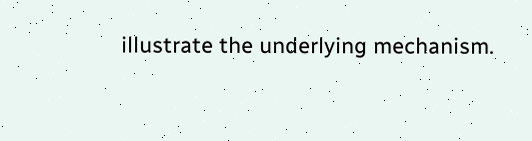illustrate the underlying mechanism.